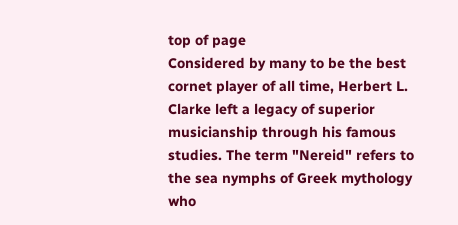top of page
Considered by many to be the best cornet player of all time, Herbert L. Clarke left a legacy of superior musicianship through his famous studies. The term "Nereid" refers to the sea nymphs of Greek mythology who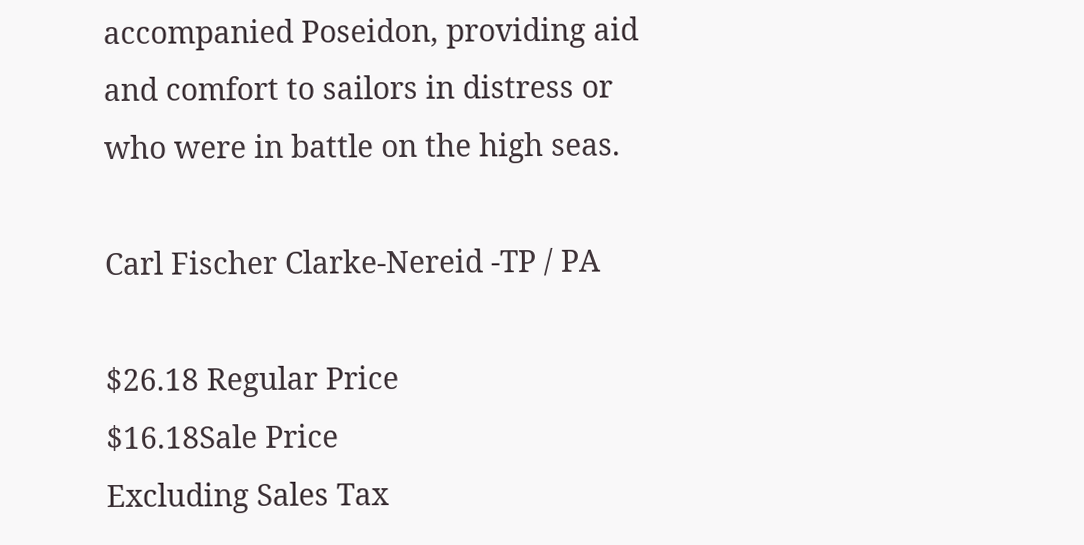accompanied Poseidon, providing aid and comfort to sailors in distress or who were in battle on the high seas.

Carl Fischer Clarke-Nereid -TP / PA

$26.18 Regular Price
$16.18Sale Price
Excluding Sales Tax